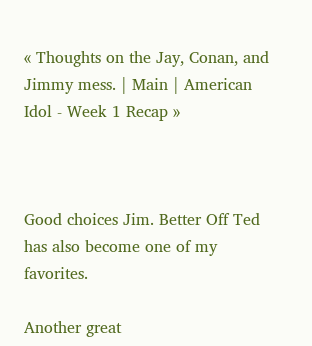« Thoughts on the Jay, Conan, and Jimmy mess. | Main | American Idol - Week 1 Recap »



Good choices Jim. Better Off Ted has also become one of my favorites.

Another great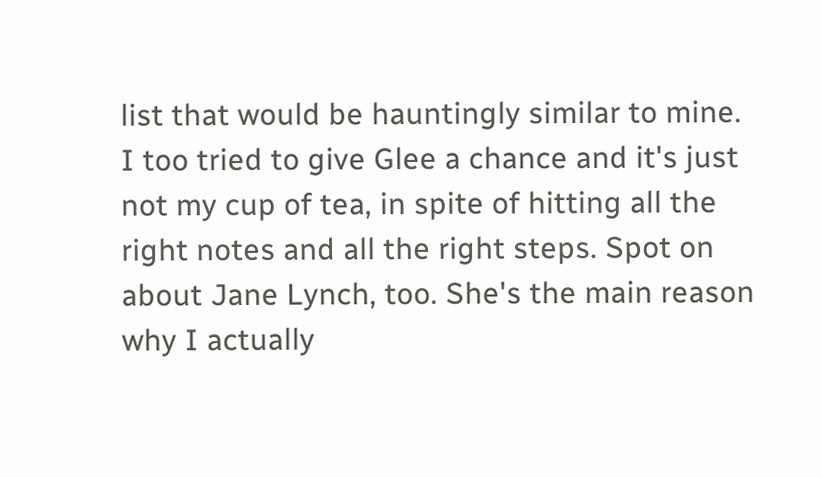list that would be hauntingly similar to mine. I too tried to give Glee a chance and it's just not my cup of tea, in spite of hitting all the right notes and all the right steps. Spot on about Jane Lynch, too. She's the main reason why I actually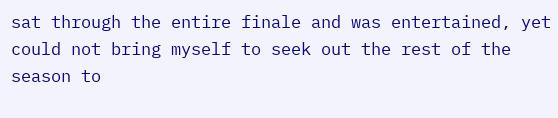sat through the entire finale and was entertained, yet could not bring myself to seek out the rest of the season to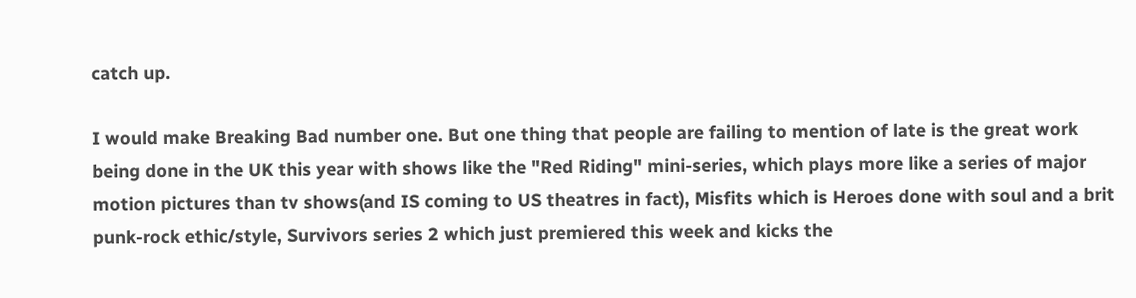catch up.

I would make Breaking Bad number one. But one thing that people are failing to mention of late is the great work being done in the UK this year with shows like the "Red Riding" mini-series, which plays more like a series of major motion pictures than tv shows(and IS coming to US theatres in fact), Misfits which is Heroes done with soul and a brit punk-rock ethic/style, Survivors series 2 which just premiered this week and kicks the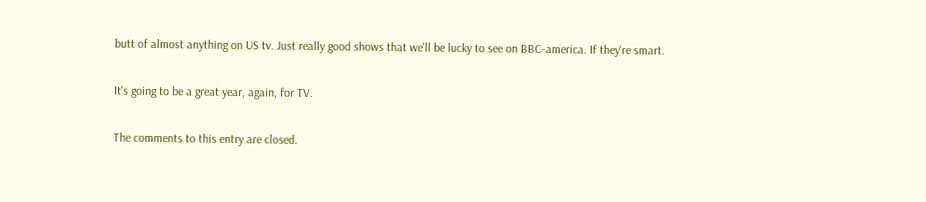butt of almost anything on US tv. Just really good shows that we'll be lucky to see on BBC-america. If they're smart.

It's going to be a great year, again, for TV.

The comments to this entry are closed.